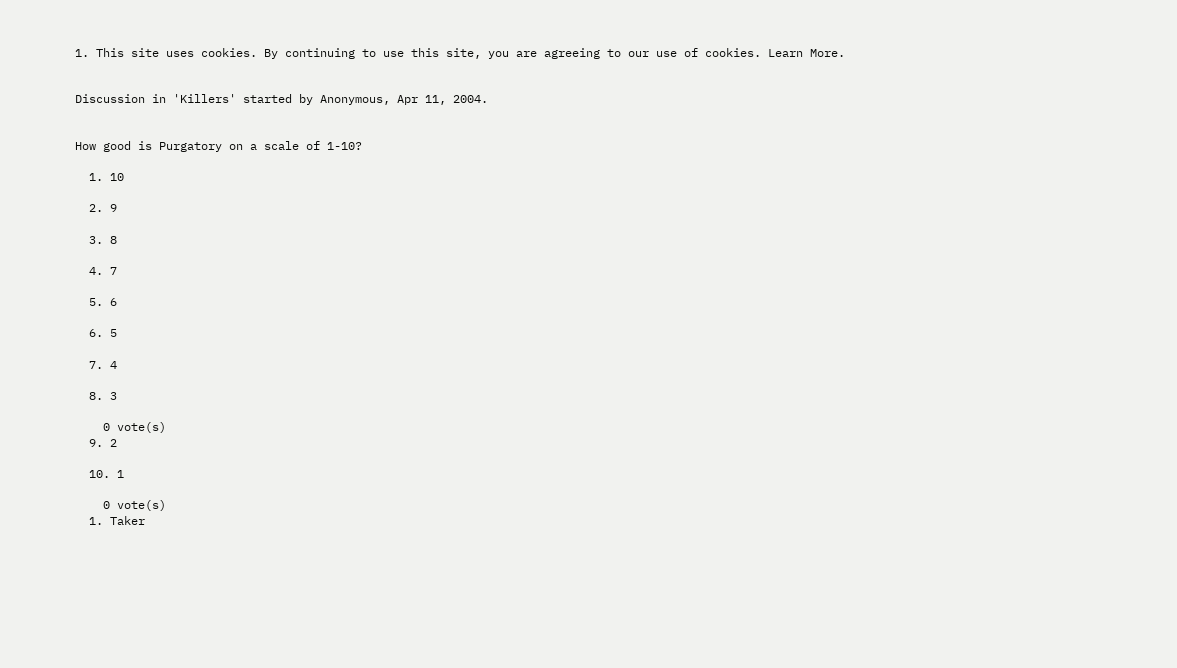1. This site uses cookies. By continuing to use this site, you are agreeing to our use of cookies. Learn More.


Discussion in 'Killers' started by Anonymous, Apr 11, 2004.


How good is Purgatory on a scale of 1-10?

  1. 10

  2. 9

  3. 8

  4. 7

  5. 6

  6. 5

  7. 4

  8. 3

    0 vote(s)
  9. 2

  10. 1

    0 vote(s)
  1. Taker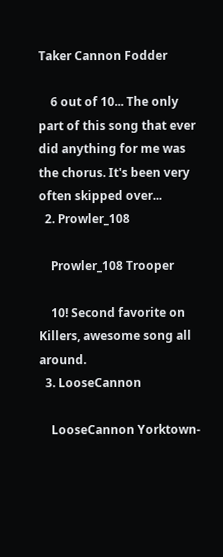Taker Cannon Fodder

    6 out of 10... The only part of this song that ever did anything for me was the chorus. It's been very often skipped over...
  2. Prowler_108

    Prowler_108 Trooper

    10! Second favorite on Killers, awesome song all around.
  3. LooseCannon

    LooseCannon Yorktown-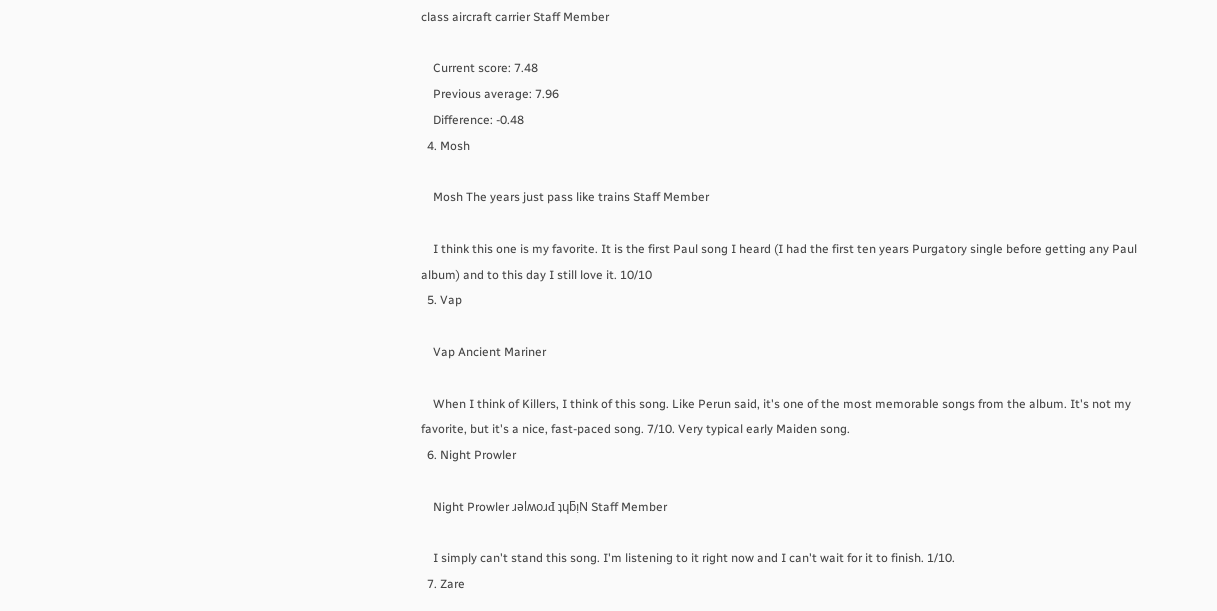class aircraft carrier Staff Member

    Current score: 7.48
    Previous average: 7.96
    Difference: -0.48
  4. Mosh

    Mosh The years just pass like trains Staff Member

    I think this one is my favorite. It is the first Paul song I heard (I had the first ten years Purgatory single before getting any Paul album) and to this day I still love it. 10/10
  5. Vap

    Vap Ancient Mariner

    When I think of Killers, I think of this song. Like Perun said, it's one of the most memorable songs from the album. It's not my favorite, but it's a nice, fast-paced song. 7/10. Very typical early Maiden song.
  6. Night Prowler

    Night Prowler ɹǝlʍoɹԀ ʇɥƃᴉN Staff Member

    I simply can't stand this song. I'm listening to it right now and I can't wait for it to finish. 1/10.
  7. Zare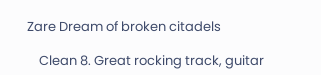Zare Dream of broken citadels

    Clean 8. Great rocking track, guitar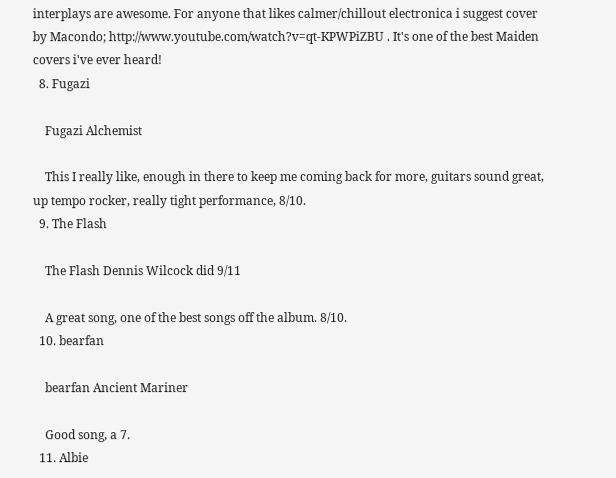interplays are awesome. For anyone that likes calmer/chillout electronica i suggest cover by Macondo; http://www.youtube.com/watch?v=qt-KPWPiZBU . It's one of the best Maiden covers i've ever heard!
  8. Fugazi

    Fugazi Alchemist

    This I really like, enough in there to keep me coming back for more, guitars sound great, up tempo rocker, really tight performance, 8/10.
  9. The Flash

    The Flash Dennis Wilcock did 9/11

    A great song, one of the best songs off the album. 8/10.
  10. bearfan

    bearfan Ancient Mariner

    Good song, a 7.
  11. Albie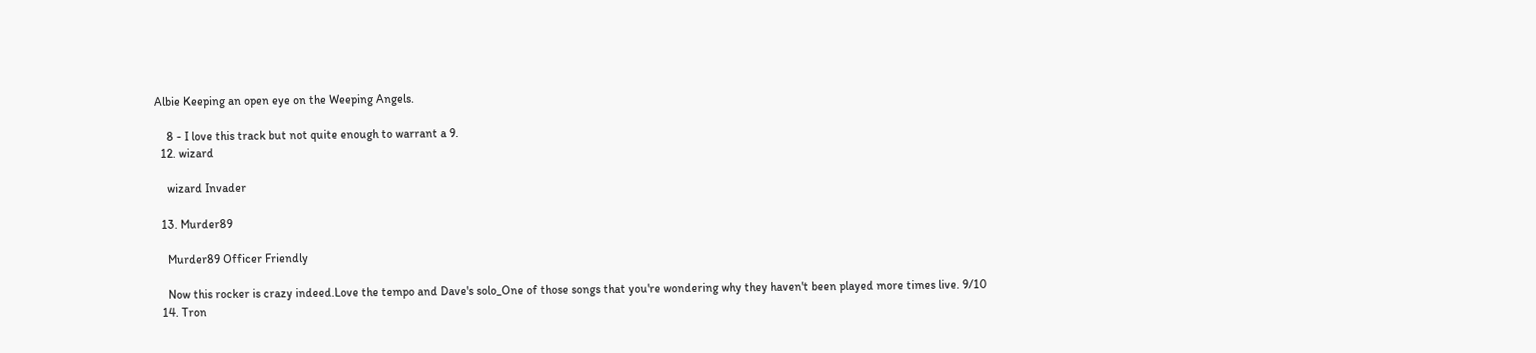Albie Keeping an open eye on the Weeping Angels.

    8 - I love this track but not quite enough to warrant a 9.
  12. wizard

    wizard Invader

  13. Murder89

    Murder89 Officer Friendly

    Now this rocker is crazy indeed.Love the tempo and Dave's solo_One of those songs that you're wondering why they haven't been played more times live. 9/10
  14. Tron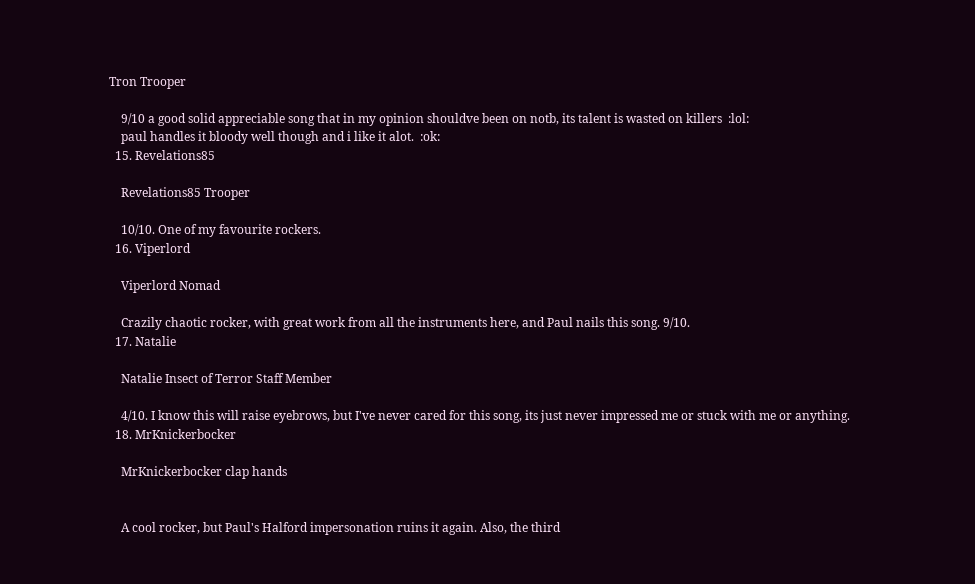Tron Trooper

    9/10 a good solid appreciable song that in my opinion shouldve been on notb, its talent is wasted on killers  :lol:
    paul handles it bloody well though and i like it alot.  :ok:
  15. Revelations85

    Revelations85 Trooper

    10/10. One of my favourite rockers.
  16. Viperlord

    Viperlord Nomad

    Crazily chaotic rocker, with great work from all the instruments here, and Paul nails this song. 9/10.
  17. Natalie

    Natalie Insect of Terror Staff Member

    4/10. I know this will raise eyebrows, but I've never cared for this song, its just never impressed me or stuck with me or anything.
  18. MrKnickerbocker

    MrKnickerbocker clap hands


    A cool rocker, but Paul's Halford impersonation ruins it again. Also, the third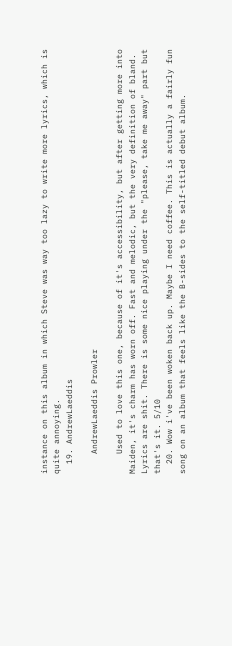instance on this album in which Steve was way too lazy to write more lyrics, which is quite annoying.
  19. AndrewLaeddis

    AndrewLaeddis Prowler

    Used to love this one, because of it's accessibility, but after getting more into Maiden, it's charm has worn off. Fast and melodic, but the very definition of bland. Lyrics are shit. There is some nice playing under the "please, take me away" part but that's it. 5/10
  20. Wow i've been woken back up. Maybe I need coffee. This is actually a fairly fun song on an album that feels like the B-sides to the self-titled debut album.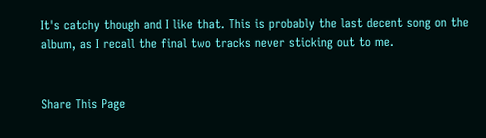It's catchy though and I like that. This is probably the last decent song on the album, as I recall the final two tracks never sticking out to me.


Share This Page